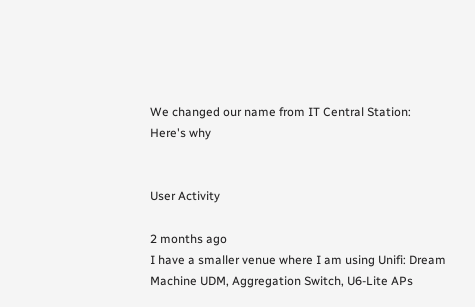We changed our name from IT Central Station: Here's why


User Activity

2 months ago
I have a smaller venue where I am using Unifi: Dream Machine UDM, Aggregation Switch, U6-Lite APs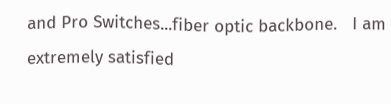and Pro Switches...fiber optic backbone.   I am extremely satisfied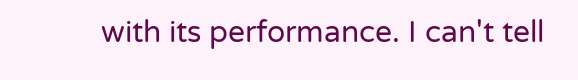with its performance. I can't tell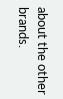about the other brands.